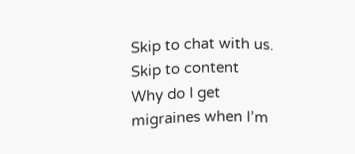Skip to chat with us. Skip to content
Why do I get migraines when I’m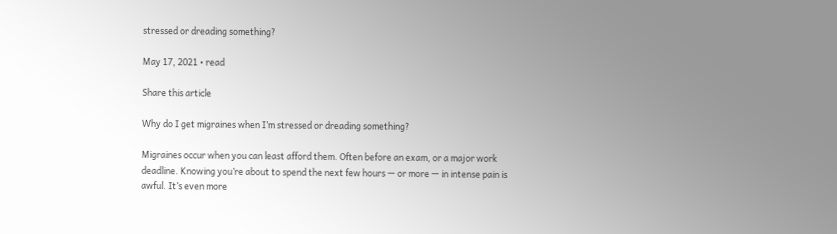stressed or dreading something?

May 17, 2021 • read

Share this article

Why do I get migraines when I’m stressed or dreading something?

Migraines occur when you can least afford them. Often before an exam, or a major work deadline. Knowing you’re about to spend the next few hours — or more — in intense pain is awful. It’s even more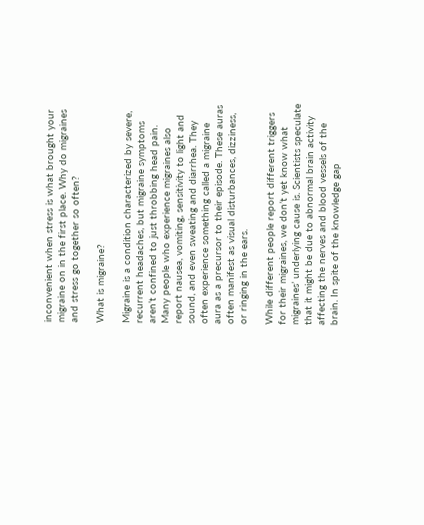inconvenient when stress is what brought your migraine on in the first place. Why do migraines and stress go together so often?

What is migraine?

Migraine is a condition characterized by severe, recurrent headaches, but migraine symptoms aren’t confined to just throbbing head pain. Many people who experience migraines also report nausea, vomiting, sensitivity to light and sound, and even sweating and diarrhea. They often experience something called a migraine aura as a precursor to their episode. These auras often manifest as visual disturbances, dizziness, or ringing in the ears.

While different people report different triggers for their migraines, we don’t yet know what migraines’ underlying cause is. Scientists speculate that it might be due to abnormal brain activity affecting the nerves and blood vessels of the brain. In spite of the knowledge gap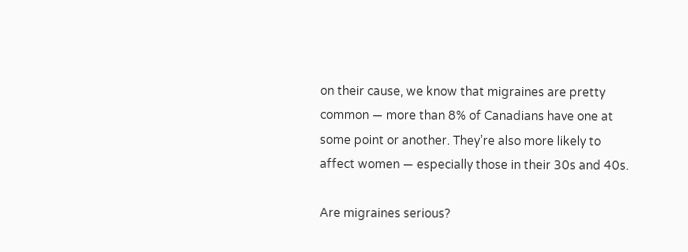on their cause, we know that migraines are pretty common — more than 8% of Canadians have one at some point or another. They’re also more likely to affect women — especially those in their 30s and 40s.

Are migraines serious?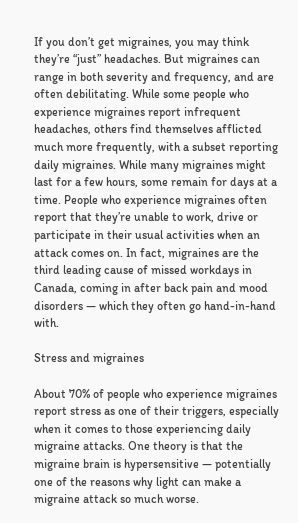If you don’t get migraines, you may think they’re “just” headaches. But migraines can range in both severity and frequency, and are often debilitating. While some people who experience migraines report infrequent headaches, others find themselves afflicted much more frequently, with a subset reporting daily migraines. While many migraines might last for a few hours, some remain for days at a time. People who experience migraines often report that they’re unable to work, drive or participate in their usual activities when an attack comes on. In fact, migraines are the third leading cause of missed workdays in Canada, coming in after back pain and mood disorders — which they often go hand-in-hand with.

Stress and migraines

About 70% of people who experience migraines report stress as one of their triggers, especially when it comes to those experiencing daily migraine attacks. One theory is that the migraine brain is hypersensitive — potentially one of the reasons why light can make a migraine attack so much worse.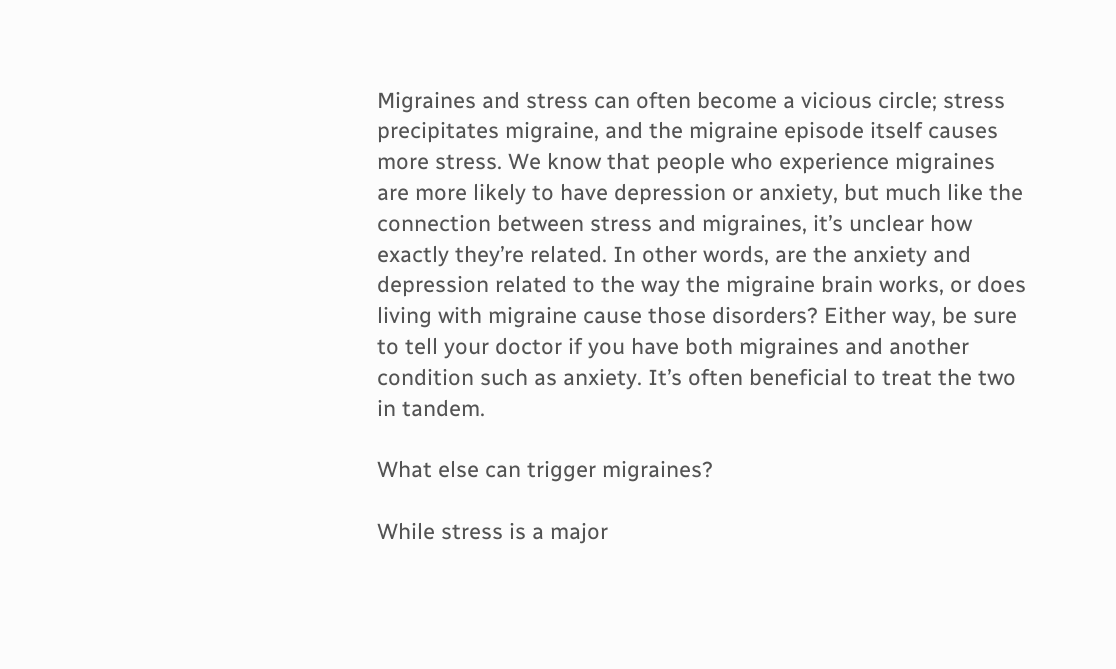Migraines and stress can often become a vicious circle; stress precipitates migraine, and the migraine episode itself causes more stress. We know that people who experience migraines are more likely to have depression or anxiety, but much like the connection between stress and migraines, it’s unclear how exactly they’re related. In other words, are the anxiety and depression related to the way the migraine brain works, or does living with migraine cause those disorders? Either way, be sure to tell your doctor if you have both migraines and another condition such as anxiety. It’s often beneficial to treat the two in tandem.

What else can trigger migraines?

While stress is a major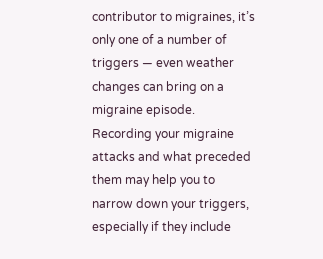contributor to migraines, it’s only one of a number of triggers — even weather changes can bring on a migraine episode. Recording your migraine attacks and what preceded them may help you to narrow down your triggers, especially if they include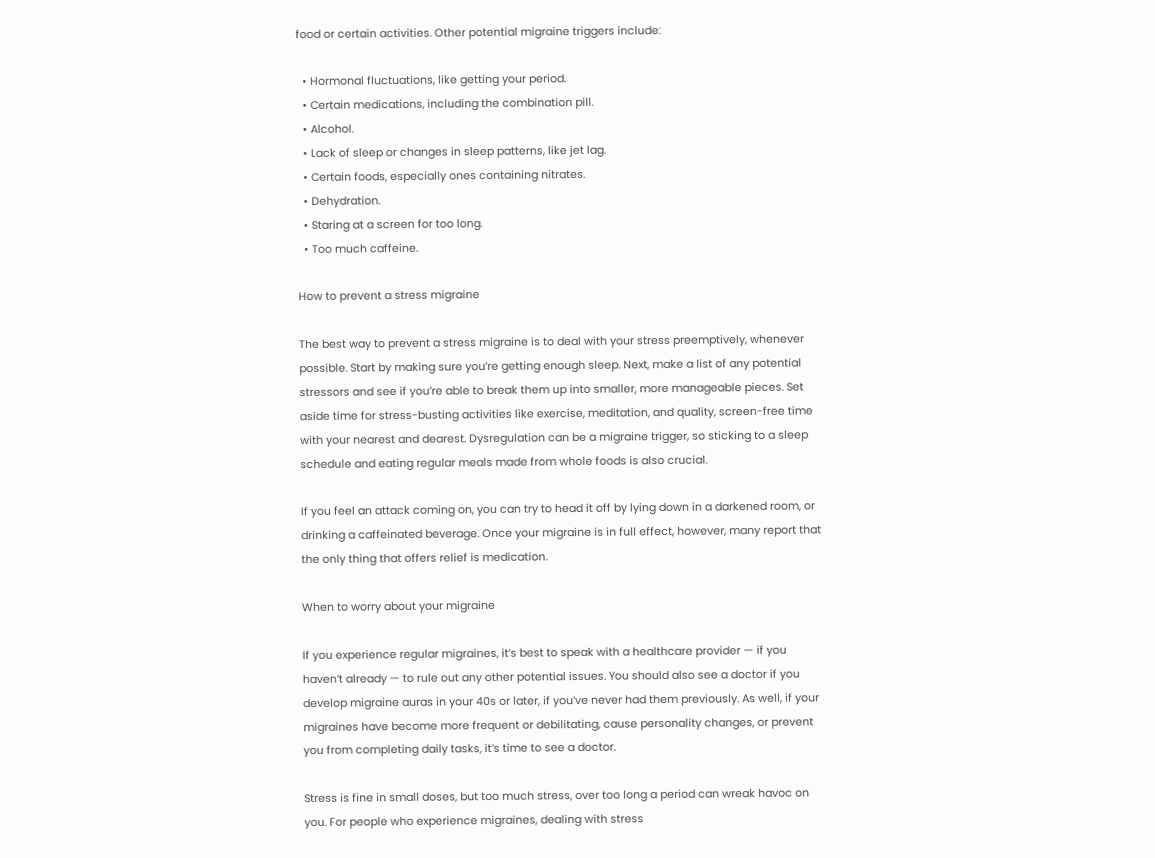food or certain activities. Other potential migraine triggers include:

  • Hormonal fluctuations, like getting your period.
  • Certain medications, including the combination pill.
  • Alcohol.
  • Lack of sleep or changes in sleep patterns, like jet lag.
  • Certain foods, especially ones containing nitrates.
  • Dehydration.
  • Staring at a screen for too long.
  • Too much caffeine.

How to prevent a stress migraine

The best way to prevent a stress migraine is to deal with your stress preemptively, whenever possible. Start by making sure you’re getting enough sleep. Next, make a list of any potential stressors and see if you’re able to break them up into smaller, more manageable pieces. Set aside time for stress-busting activities like exercise, meditation, and quality, screen-free time with your nearest and dearest. Dysregulation can be a migraine trigger, so sticking to a sleep schedule and eating regular meals made from whole foods is also crucial.

If you feel an attack coming on, you can try to head it off by lying down in a darkened room, or drinking a caffeinated beverage. Once your migraine is in full effect, however, many report that the only thing that offers relief is medication.

When to worry about your migraine

If you experience regular migraines, it’s best to speak with a healthcare provider — if you haven’t already — to rule out any other potential issues. You should also see a doctor if you develop migraine auras in your 40s or later, if you’ve never had them previously. As well, if your migraines have become more frequent or debilitating, cause personality changes, or prevent you from completing daily tasks, it’s time to see a doctor.

Stress is fine in small doses, but too much stress, over too long a period can wreak havoc on you. For people who experience migraines, dealing with stress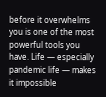before it overwhelms you is one of the most powerful tools you have. Life — especially pandemic life — makes it impossible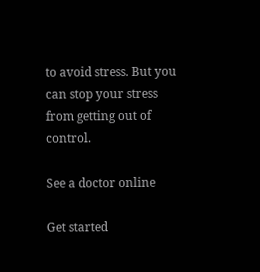to avoid stress. But you can stop your stress from getting out of control.

See a doctor online

Get started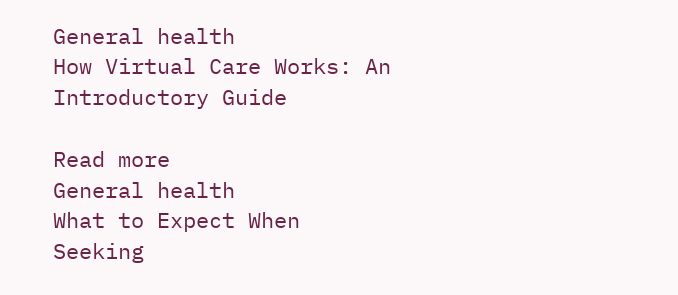General health
How Virtual Care Works: An Introductory Guide

Read more
General health
What to Expect When Seeking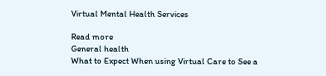Virtual Mental Health Services

Read more
General health
What to Expect When using Virtual Care to See a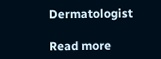Dermatologist

Read more